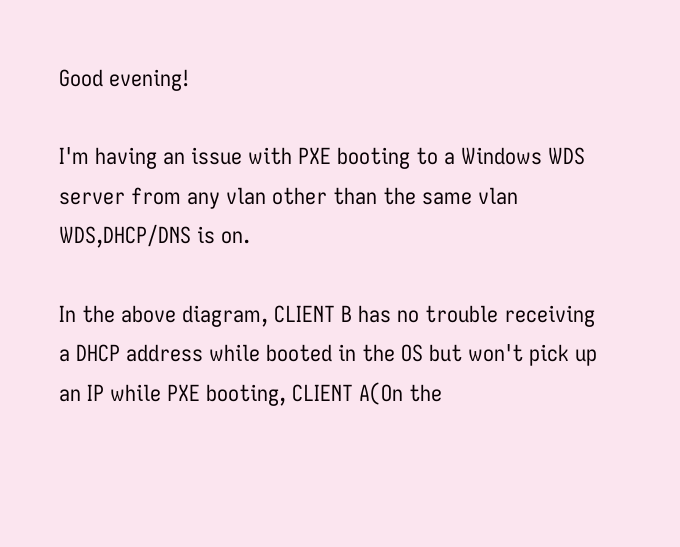Good evening!

I'm having an issue with PXE booting to a Windows WDS server from any vlan other than the same vlan WDS,DHCP/DNS is on.

In the above diagram, CLIENT B has no trouble receiving a DHCP address while booted in the OS but won't pick up an IP while PXE booting, CLIENT A(On the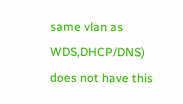same vlan as WDS,DHCP/DNS) does not have this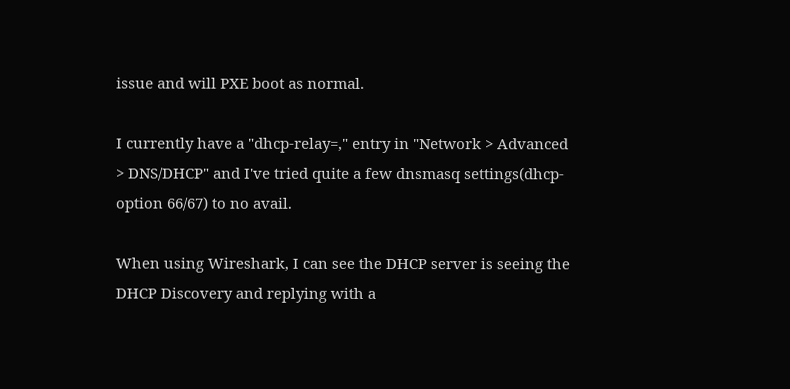issue and will PXE boot as normal.

I currently have a "dhcp-relay=," entry in "Network > Advanced > DNS/DHCP" and I've tried quite a few dnsmasq settings(dhcp-option 66/67) to no avail.

When using Wireshark, I can see the DHCP server is seeing the DHCP Discovery and replying with a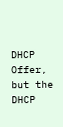DHCP Offer, but the DHCP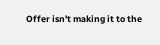Offer isn't making it to the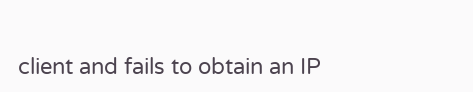client and fails to obtain an IP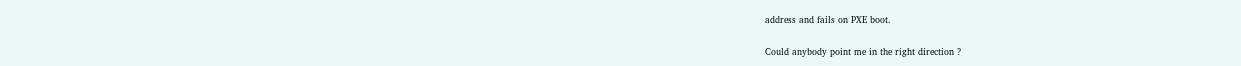address and fails on PXE boot.

Could anybody point me in the right direction ?